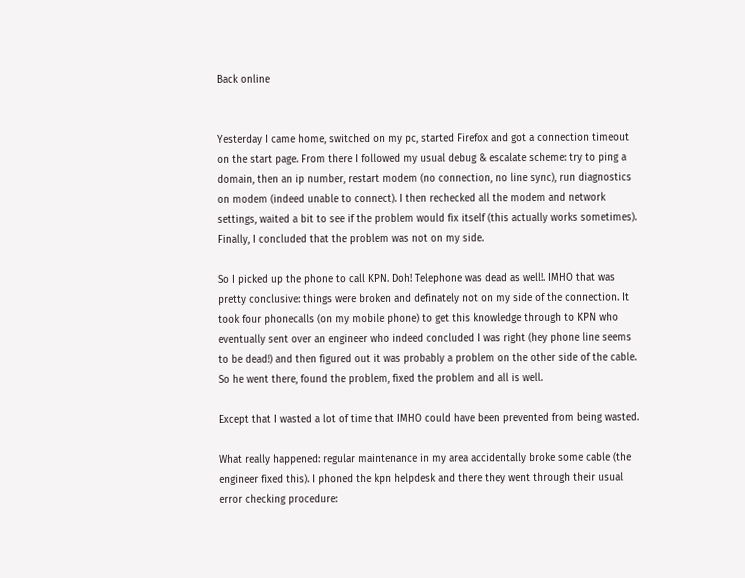Back online


Yesterday I came home, switched on my pc, started Firefox and got a connection timeout on the start page. From there I followed my usual debug & escalate scheme: try to ping a domain, then an ip number, restart modem (no connection, no line sync), run diagnostics on modem (indeed unable to connect). I then rechecked all the modem and network settings, waited a bit to see if the problem would fix itself (this actually works sometimes). Finally, I concluded that the problem was not on my side.

So I picked up the phone to call KPN. Doh! Telephone was dead as well!. IMHO that was pretty conclusive: things were broken and definately not on my side of the connection. It took four phonecalls (on my mobile phone) to get this knowledge through to KPN who eventually sent over an engineer who indeed concluded I was right (hey phone line seems to be dead!) and then figured out it was probably a problem on the other side of the cable. So he went there, found the problem, fixed the problem and all is well.

Except that I wasted a lot of time that IMHO could have been prevented from being wasted.

What really happened: regular maintenance in my area accidentally broke some cable (the engineer fixed this). I phoned the kpn helpdesk and there they went through their usual error checking procedure: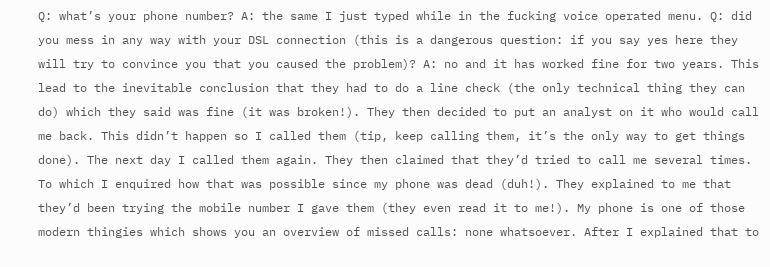Q: what’s your phone number? A: the same I just typed while in the fucking voice operated menu. Q: did you mess in any way with your DSL connection (this is a dangerous question: if you say yes here they will try to convince you that you caused the problem)? A: no and it has worked fine for two years. This lead to the inevitable conclusion that they had to do a line check (the only technical thing they can do) which they said was fine (it was broken!). They then decided to put an analyst on it who would call me back. This didn’t happen so I called them (tip, keep calling them, it’s the only way to get things done). The next day I called them again. They then claimed that they’d tried to call me several times. To which I enquired how that was possible since my phone was dead (duh!). They explained to me that they’d been trying the mobile number I gave them (they even read it to me!). My phone is one of those modern thingies which shows you an overview of missed calls: none whatsoever. After I explained that to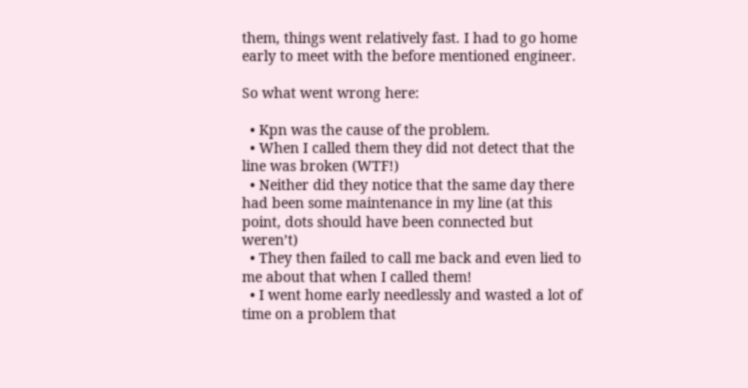them, things went relatively fast. I had to go home early to meet with the before mentioned engineer.

So what went wrong here:

  • Kpn was the cause of the problem.
  • When I called them they did not detect that the line was broken (WTF!)
  • Neither did they notice that the same day there had been some maintenance in my line (at this point, dots should have been connected but weren’t)
  • They then failed to call me back and even lied to me about that when I called them!
  • I went home early needlessly and wasted a lot of time on a problem that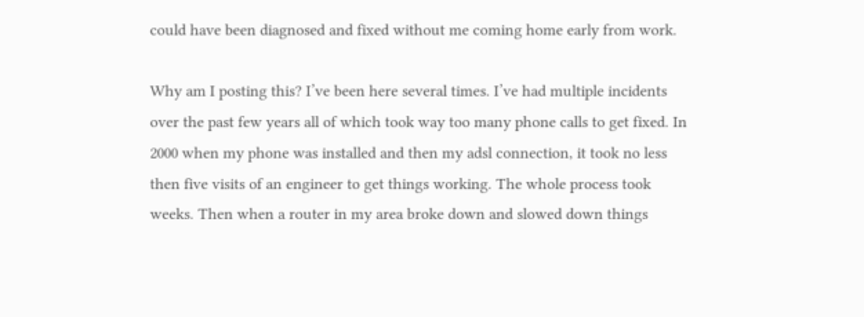could have been diagnosed and fixed without me coming home early from work.

Why am I posting this? I’ve been here several times. I’ve had multiple incidents over the past few years all of which took way too many phone calls to get fixed. In 2000 when my phone was installed and then my adsl connection, it took no less then five visits of an engineer to get things working. The whole process took weeks. Then when a router in my area broke down and slowed down things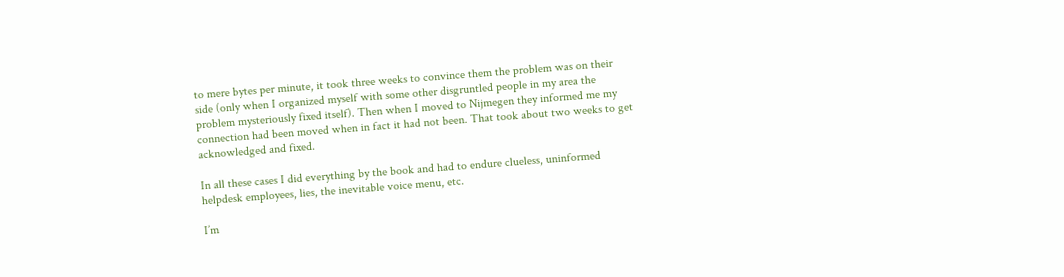to mere bytes per minute, it took three weeks to convince them the problem was on their side (only when I organized myself with some other disgruntled people in my area the problem mysteriously fixed itself). Then when I moved to Nijmegen they informed me my connection had been moved when in fact it had not been. That took about two weeks to get acknowledged and fixed.

In all these cases I did everything by the book and had to endure clueless, uninformed helpdesk employees, lies, the inevitable voice menu, etc.

I’m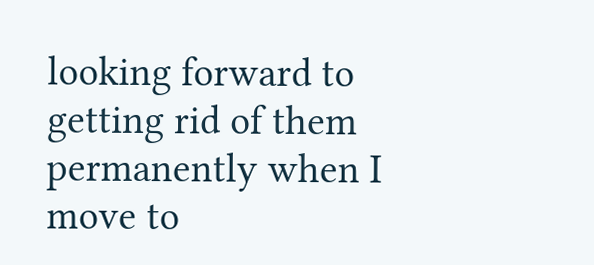looking forward to getting rid of them permanently when I move to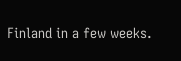Finland in a few weeks.